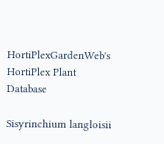HortiPlexGardenWeb's HortiPlex Plant Database

Sisyrinchium langloisii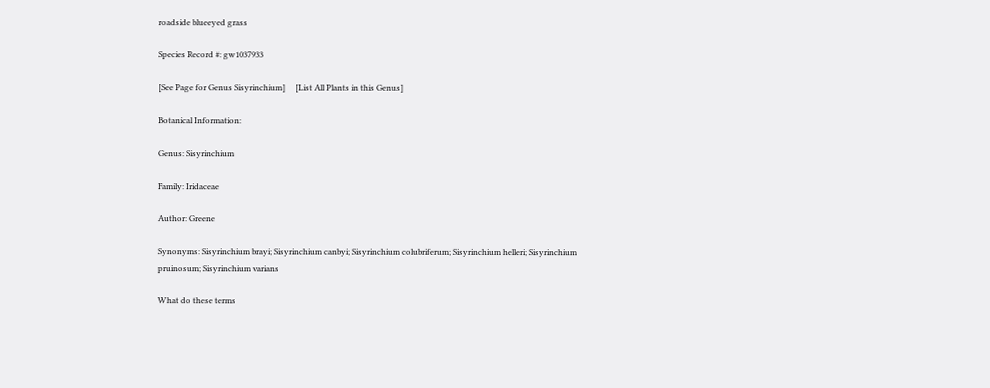roadside blueeyed grass

Species Record #: gw1037933

[See Page for Genus Sisyrinchium]     [List All Plants in this Genus]

Botanical Information:

Genus: Sisyrinchium

Family: Iridaceae

Author: Greene

Synonyms: Sisyrinchium brayi; Sisyrinchium canbyi; Sisyrinchium colubriferum; Sisyrinchium helleri; Sisyrinchium pruinosum; Sisyrinchium varians

What do these terms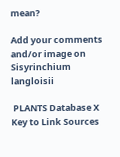mean?

Add your comments and/or image on Sisyrinchium langloisii

 PLANTS Database X
Key to Link Sources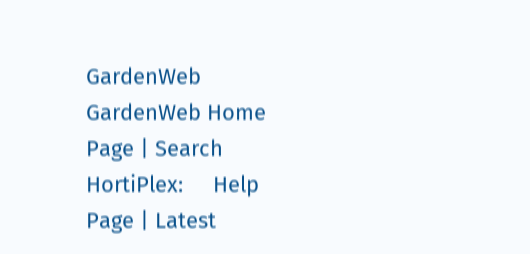GardenWeb GardenWeb Home Page | Search HortiPlex:     Help Page | Latest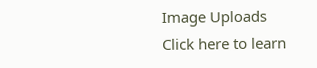Image Uploads
Click here to learn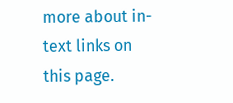more about in-text links on this page.